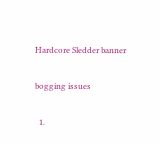Hardcore Sledder banner

bogging issues

  1.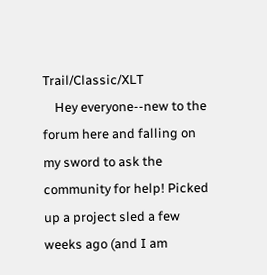Trail/Classic/XLT
    Hey everyone--new to the forum here and falling on my sword to ask the community for help! Picked up a project sled a few weeks ago (and I am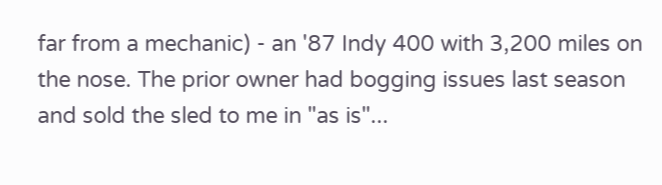far from a mechanic) - an '87 Indy 400 with 3,200 miles on the nose. The prior owner had bogging issues last season and sold the sled to me in "as is"...